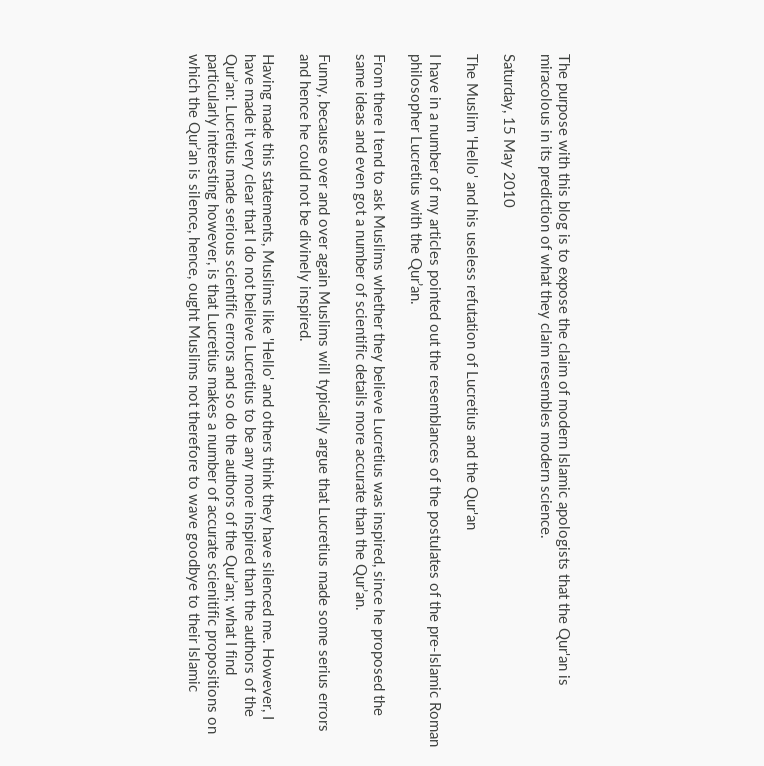The purpose with this blog is to expose the claim of modern Islamic apologists that the Qur'an is miracolous in its prediction of what they claim resembles modern science.

Saturday, 15 May 2010

The Muslim 'Hello' and his useless refutation of Lucretius and the Qur'an

I have in a number of my articles pointed out the resemblances of the postulates of the pre-Islamic Roman philosopher Lucretius with the Qur’an.

From there I tend to ask Muslims whether they believe Lucretius was inspired, since he proposed the same ideas and even got a number of scientific details more accurate than the Qur’an.

Funny, because over and over again Muslims will typically argue that Lucretius made some serius errors and hence he could not be divinely inspired.

Having made this statements, Muslims like 'Hello' and others think they have silenced me. However, I have made it very clear that I do not believe Lucretius to be any more inspired than the authors of the Qur’an: Lucretius made serious scientific errors and so do the authors of the Qur’an; what I find particularly interesting however, is that Lucretius makes a number of accurate scienitific propositions on which the Qur’an is silence, hence, ought Muslims not therefore to wave goodbye to their Islamic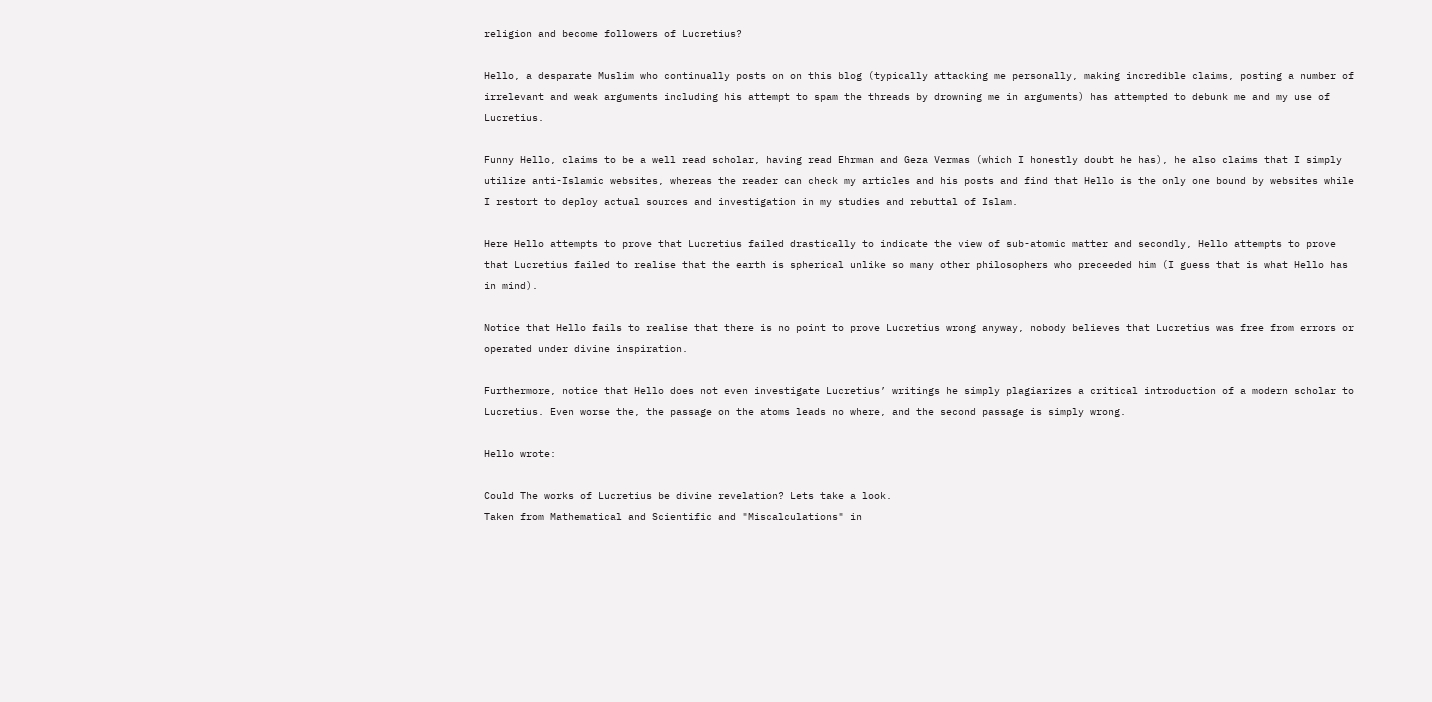religion and become followers of Lucretius?

Hello, a desparate Muslim who continually posts on on this blog (typically attacking me personally, making incredible claims, posting a number of irrelevant and weak arguments including his attempt to spam the threads by drowning me in arguments) has attempted to debunk me and my use of Lucretius.

Funny Hello, claims to be a well read scholar, having read Ehrman and Geza Vermas (which I honestly doubt he has), he also claims that I simply utilize anti-Islamic websites, whereas the reader can check my articles and his posts and find that Hello is the only one bound by websites while I restort to deploy actual sources and investigation in my studies and rebuttal of Islam.

Here Hello attempts to prove that Lucretius failed drastically to indicate the view of sub-atomic matter and secondly, Hello attempts to prove that Lucretius failed to realise that the earth is spherical unlike so many other philosophers who preceeded him (I guess that is what Hello has in mind).

Notice that Hello fails to realise that there is no point to prove Lucretius wrong anyway, nobody believes that Lucretius was free from errors or operated under divine inspiration.

Furthermore, notice that Hello does not even investigate Lucretius’ writings he simply plagiarizes a critical introduction of a modern scholar to Lucretius. Even worse the, the passage on the atoms leads no where, and the second passage is simply wrong.

Hello wrote:

Could The works of Lucretius be divine revelation? Lets take a look.
Taken from Mathematical and Scientific and "Miscalculations" in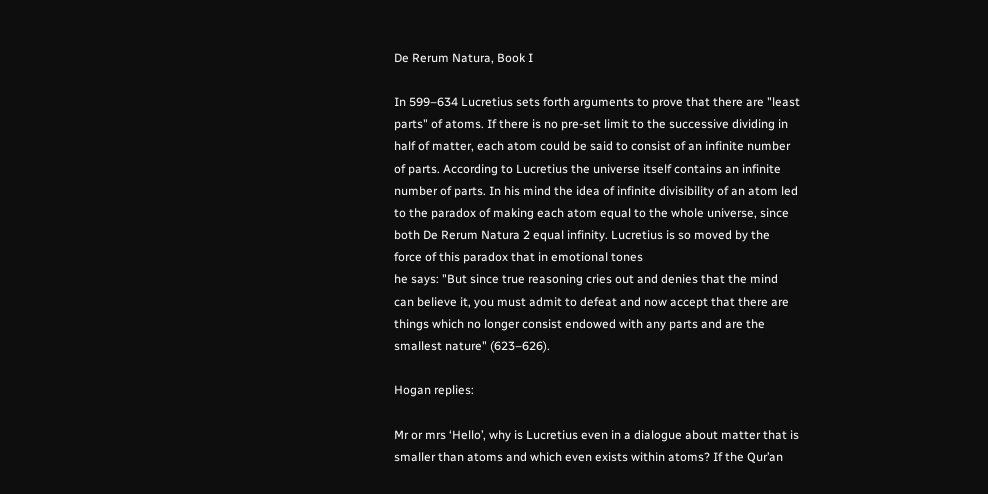De Rerum Natura, Book I

In 599–634 Lucretius sets forth arguments to prove that there are "least parts" of atoms. If there is no pre-set limit to the successive dividing in half of matter, each atom could be said to consist of an infinite number of parts. According to Lucretius the universe itself contains an infinite number of parts. In his mind the idea of infinite divisibility of an atom led to the paradox of making each atom equal to the whole universe, since both De Rerum Natura 2 equal infinity. Lucretius is so moved by the force of this paradox that in emotional tones
he says: "But since true reasoning cries out and denies that the mind can believe it, you must admit to defeat and now accept that there are things which no longer consist endowed with any parts and are the smallest nature" (623–626).

Hogan replies:

Mr or mrs ‘Hello’, why is Lucretius even in a dialogue about matter that is smaller than atoms and which even exists within atoms? If the Qur’an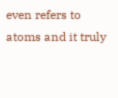even refers to atoms and it truly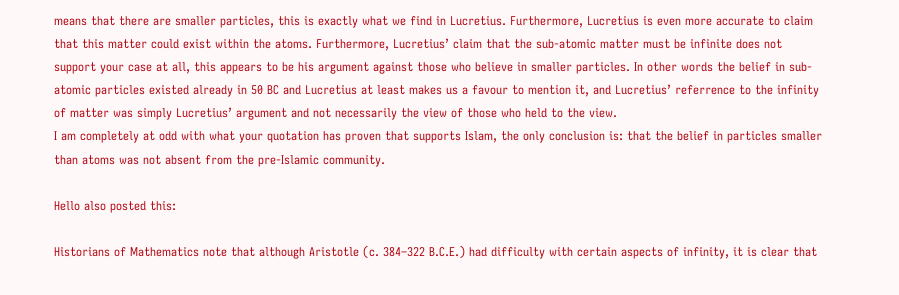means that there are smaller particles, this is exactly what we find in Lucretius. Furthermore, Lucretius is even more accurate to claim that this matter could exist within the atoms. Furthermore, Lucretius’ claim that the sub-atomic matter must be infinite does not support your case at all, this appears to be his argument against those who believe in smaller particles. In other words the belief in sub-atomic particles existed already in 50 BC and Lucretius at least makes us a favour to mention it, and Lucretius’ referrence to the infinity of matter was simply Lucretius’ argument and not necessarily the view of those who held to the view.
I am completely at odd with what your quotation has proven that supports Islam, the only conclusion is: that the belief in particles smaller than atoms was not absent from the pre-Islamic community.

Hello also posted this:

Historians of Mathematics note that although Aristotle (c. 384–322 B.C.E.) had difficulty with certain aspects of infinity, it is clear that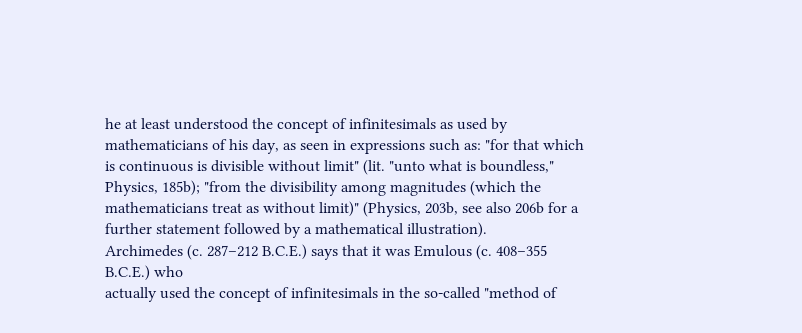he at least understood the concept of infinitesimals as used by mathematicians of his day, as seen in expressions such as: "for that which is continuous is divisible without limit" (lit. "unto what is boundless," Physics, 185b); "from the divisibility among magnitudes (which the mathematicians treat as without limit)" (Physics, 203b, see also 206b for a further statement followed by a mathematical illustration).
Archimedes (c. 287–212 B.C.E.) says that it was Emulous (c. 408–355 B.C.E.) who
actually used the concept of infinitesimals in the so-called "method of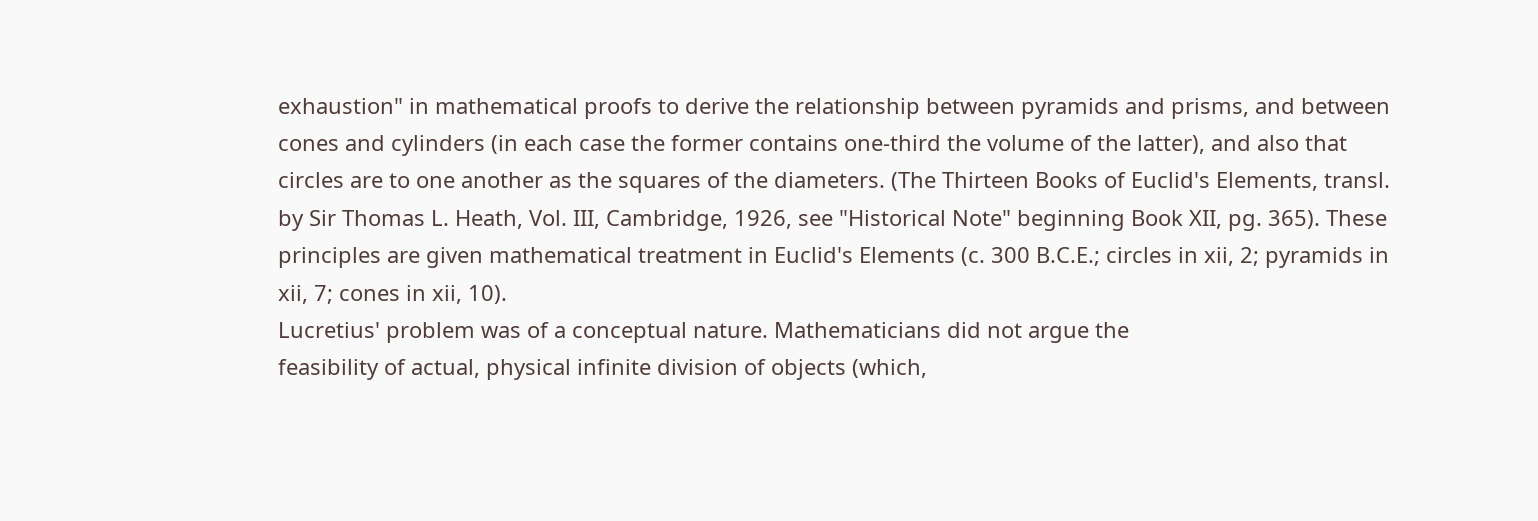exhaustion" in mathematical proofs to derive the relationship between pyramids and prisms, and between cones and cylinders (in each case the former contains one-third the volume of the latter), and also that circles are to one another as the squares of the diameters. (The Thirteen Books of Euclid's Elements, transl. by Sir Thomas L. Heath, Vol. III, Cambridge, 1926, see "Historical Note" beginning Book XII, pg. 365). These principles are given mathematical treatment in Euclid's Elements (c. 300 B.C.E.; circles in xii, 2; pyramids in xii, 7; cones in xii, 10).
Lucretius' problem was of a conceptual nature. Mathematicians did not argue the
feasibility of actual, physical infinite division of objects (which,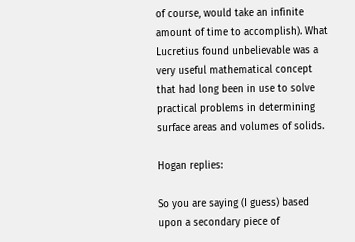of course, would take an infinite amount of time to accomplish). What Lucretius found unbelievable was a very useful mathematical concept that had long been in use to solve practical problems in determining surface areas and volumes of solids.

Hogan replies:

So you are saying (I guess) based upon a secondary piece of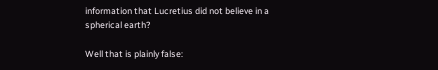information that Lucretius did not believe in a spherical earth?

Well that is plainly false: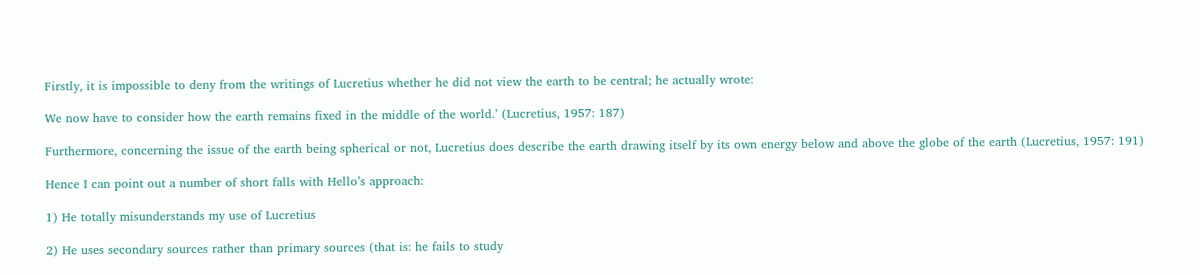Firstly, it is impossible to deny from the writings of Lucretius whether he did not view the earth to be central; he actually wrote:

We now have to consider how the earth remains fixed in the middle of the world.’ (Lucretius, 1957: 187)

Furthermore, concerning the issue of the earth being spherical or not, Lucretius does describe the earth drawing itself by its own energy below and above the globe of the earth (Lucretius, 1957: 191)

Hence I can point out a number of short falls with Hello’s approach:

1) He totally misunderstands my use of Lucretius

2) He uses secondary sources rather than primary sources (that is: he fails to study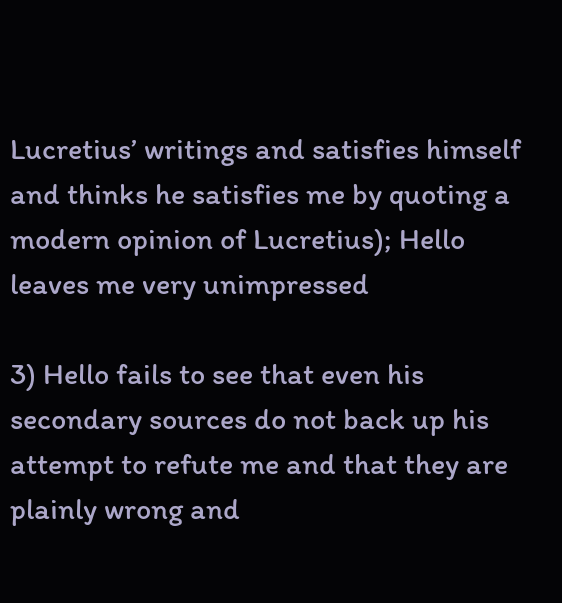Lucretius’ writings and satisfies himself and thinks he satisfies me by quoting a modern opinion of Lucretius); Hello leaves me very unimpressed

3) Hello fails to see that even his secondary sources do not back up his attempt to refute me and that they are plainly wrong and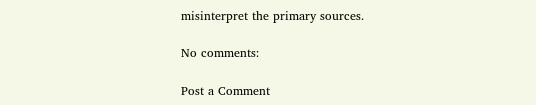misinterpret the primary sources.

No comments:

Post a Comment